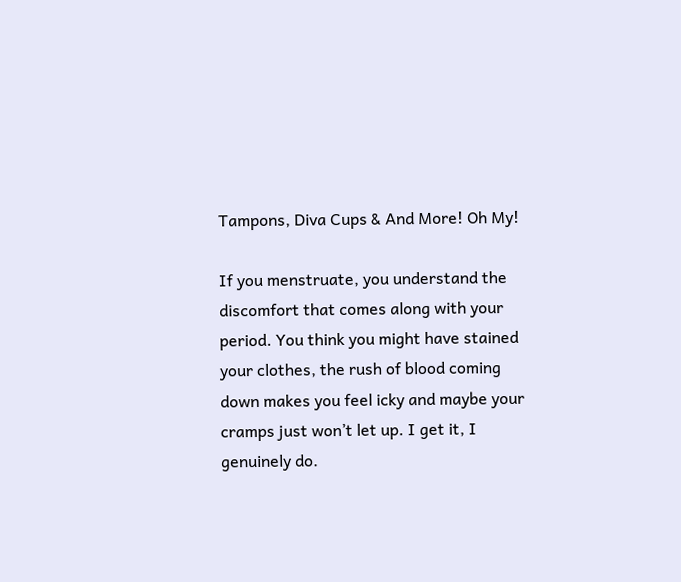Tampons, Diva Cups & And More! Oh My!

If you menstruate, you understand the discomfort that comes along with your period. You think you might have stained your clothes, the rush of blood coming down makes you feel icky and maybe your cramps just won’t let up. I get it, I genuinely do.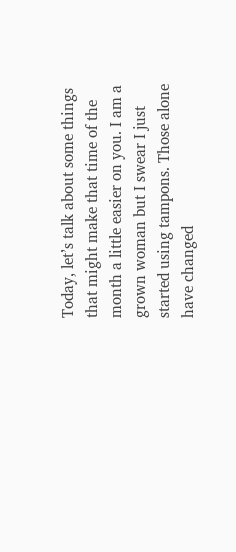Today, let’s talk about some things that might make that time of the month a little easier on you. I am a grown woman but I swear I just started using tampons. Those alone have changed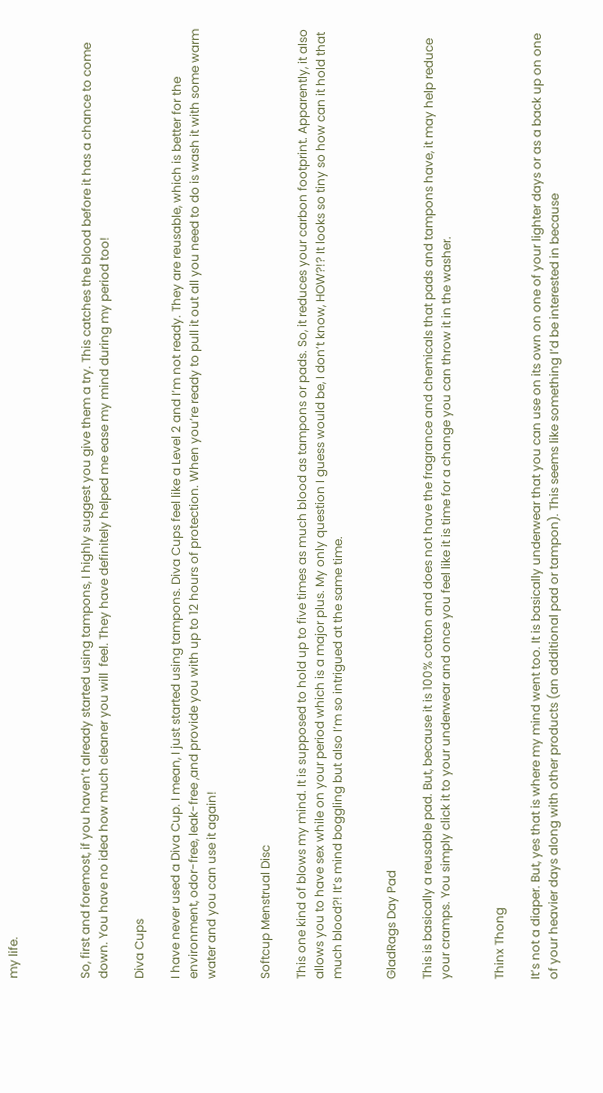my life.



So, first and foremost, if you haven’t already started using tampons, I highly suggest you give them a try. This catches the blood before it has a chance to come down. You have no idea how much cleaner you will  feel. They have definitely helped me ease my mind during my period too!

Diva Cups

I have never used a Diva Cup. I mean, I just started using tampons. Diva Cups feel like a Level 2 and I’m not ready. They are reusable, which is better for the environment, odor-free, leak-free ,and provide you with up to 12 hours of protection. When you’re ready to pull it out all you need to do is wash it with some warm water and you can use it again!


Softcup Menstrual Disc

This one kind of blows my mind. It is supposed to hold up to five times as much blood as tampons or pads. So, it reduces your carbon footprint. Apparently, it also allows you to have sex while on your period which is a major plus. My only question I guess would be, I don’t know, HOW?!? It looks so tiny so how can it hold that much blood?! It’s mind boggling but also I’m so intrigued at the same time.


GladRags Day Pad

This is basically a reusable pad. But, because it is 100% cotton and does not have the fragrance and chemicals that pads and tampons have, it may help reduce your cramps. You simply click it to your underwear and once you feel like it is time for a change you can throw it in the washer.


Thinx Thong

It’s not a diaper. But, yes that is where my mind went too. It is basically underwear that you can use on its own on one of your lighter days or as a back up on one of your heavier days along with other products (an additional pad or tampon). This seems like something I’d be interested in because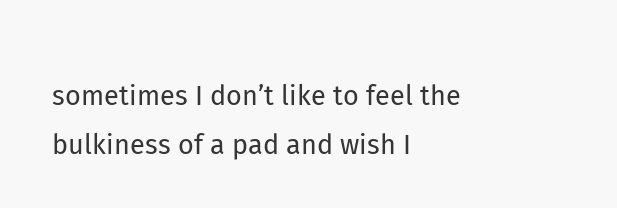sometimes I don’t like to feel the bulkiness of a pad and wish I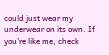could just wear my underwear on its own. If you’re like me, check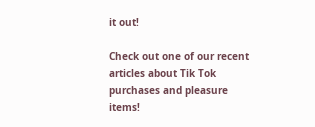it out!

Check out one of our recent articles about Tik Tok purchases and pleasure items!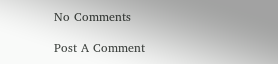No Comments

Post A Comment